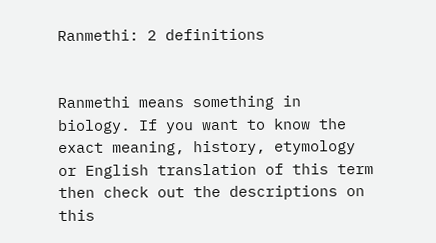Ranmethi: 2 definitions


Ranmethi means something in biology. If you want to know the exact meaning, history, etymology or English translation of this term then check out the descriptions on this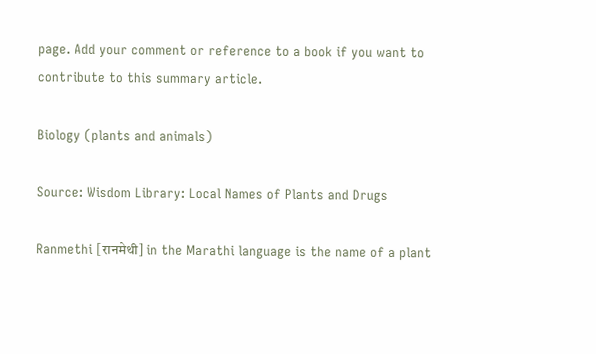page. Add your comment or reference to a book if you want to contribute to this summary article.

Biology (plants and animals)

Source: Wisdom Library: Local Names of Plants and Drugs

Ranmethi [रानमेथी] in the Marathi language is the name of a plant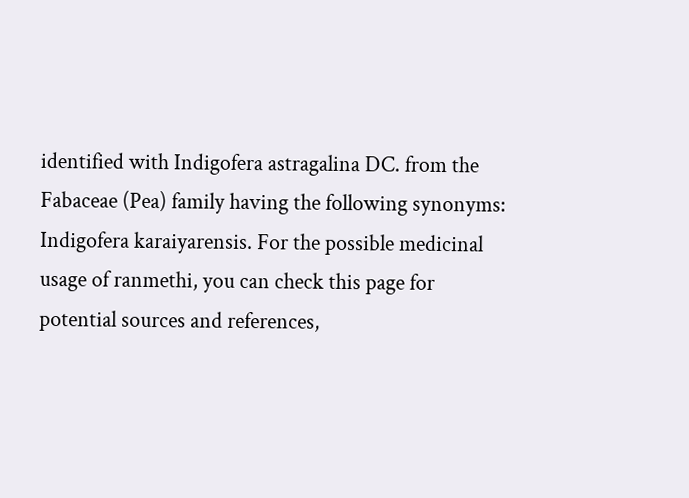identified with Indigofera astragalina DC. from the Fabaceae (Pea) family having the following synonyms: Indigofera karaiyarensis. For the possible medicinal usage of ranmethi, you can check this page for potential sources and references,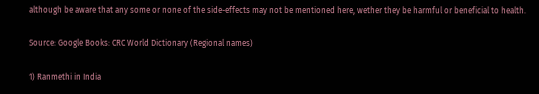although be aware that any some or none of the side-effects may not be mentioned here, wether they be harmful or beneficial to health.

Source: Google Books: CRC World Dictionary (Regional names)

1) Ranmethi in India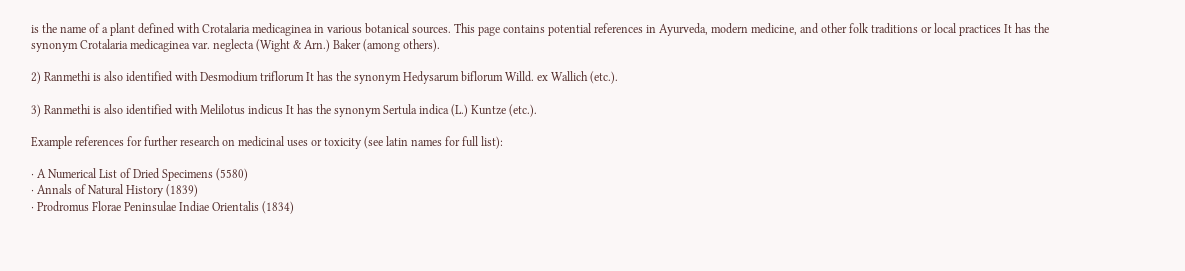is the name of a plant defined with Crotalaria medicaginea in various botanical sources. This page contains potential references in Ayurveda, modern medicine, and other folk traditions or local practices It has the synonym Crotalaria medicaginea var. neglecta (Wight & Arn.) Baker (among others).

2) Ranmethi is also identified with Desmodium triflorum It has the synonym Hedysarum biflorum Willd. ex Wallich (etc.).

3) Ranmethi is also identified with Melilotus indicus It has the synonym Sertula indica (L.) Kuntze (etc.).

Example references for further research on medicinal uses or toxicity (see latin names for full list):

· A Numerical List of Dried Specimens (5580)
· Annals of Natural History (1839)
· Prodromus Florae Peninsulae Indiae Orientalis (1834)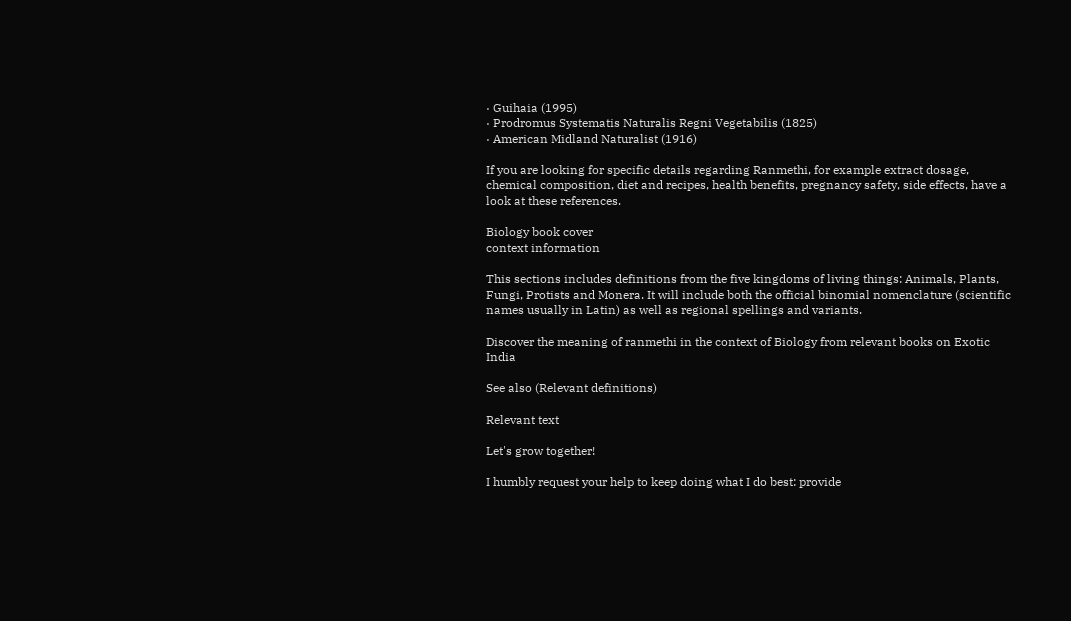· Guihaia (1995)
· Prodromus Systematis Naturalis Regni Vegetabilis (1825)
· American Midland Naturalist (1916)

If you are looking for specific details regarding Ranmethi, for example extract dosage, chemical composition, diet and recipes, health benefits, pregnancy safety, side effects, have a look at these references.

Biology book cover
context information

This sections includes definitions from the five kingdoms of living things: Animals, Plants, Fungi, Protists and Monera. It will include both the official binomial nomenclature (scientific names usually in Latin) as well as regional spellings and variants.

Discover the meaning of ranmethi in the context of Biology from relevant books on Exotic India

See also (Relevant definitions)

Relevant text

Let's grow together!

I humbly request your help to keep doing what I do best: provide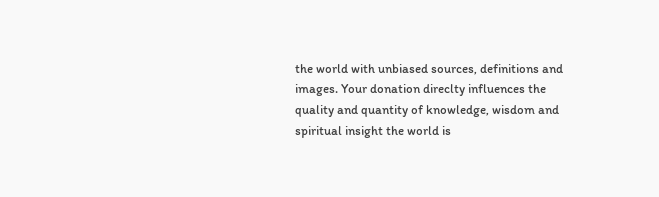the world with unbiased sources, definitions and images. Your donation direclty influences the quality and quantity of knowledge, wisdom and spiritual insight the world is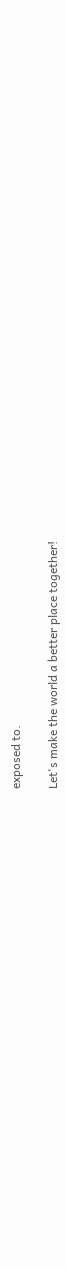exposed to.

Let's make the world a better place together!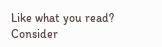Like what you read? Consider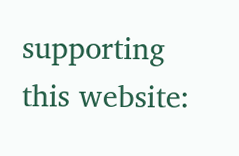supporting this website: